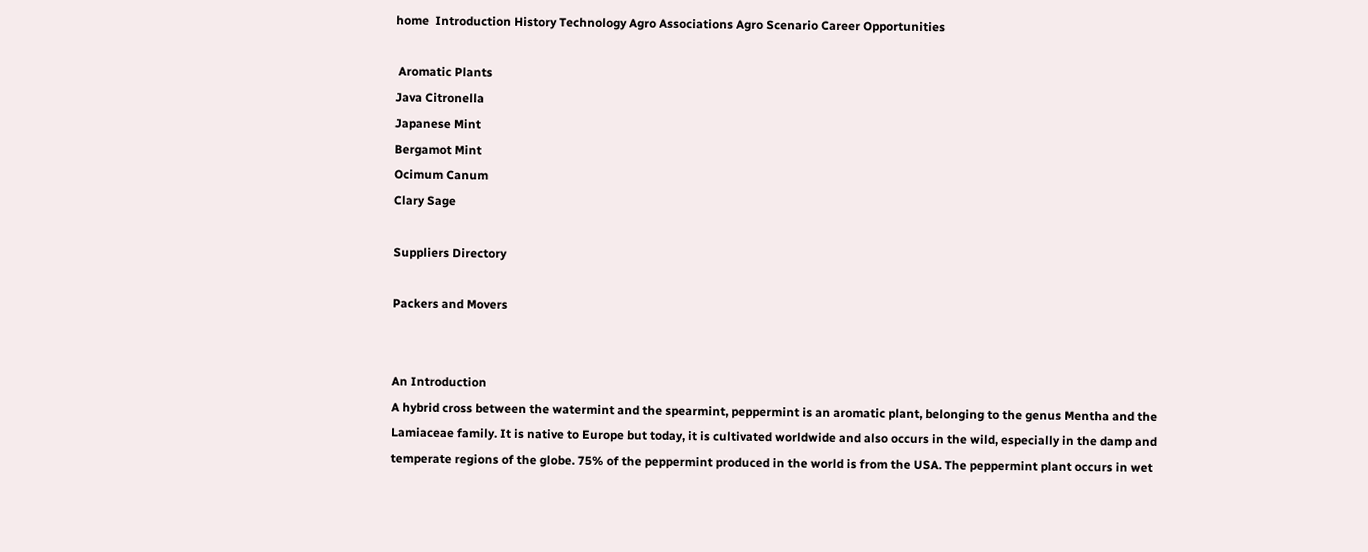home  Introduction History Technology Agro Associations Agro Scenario Career Opportunities

 Aromatic Plants
Java Citronella
Japanese Mint
Bergamot Mint
Ocimum Canum
Clary Sage

Suppliers Directory

Packers and Movers


An Introduction
A hybrid cross between the watermint and the spearmint, peppermint is an aromatic plant, belonging to the genus Mentha and the Lamiaceae family. It is native to Europe but today, it is cultivated worldwide and also occurs in the wild, especially in the damp and temperate regions of the globe. 75% of the peppermint produced in the world is from the USA. The peppermint plant occurs in wet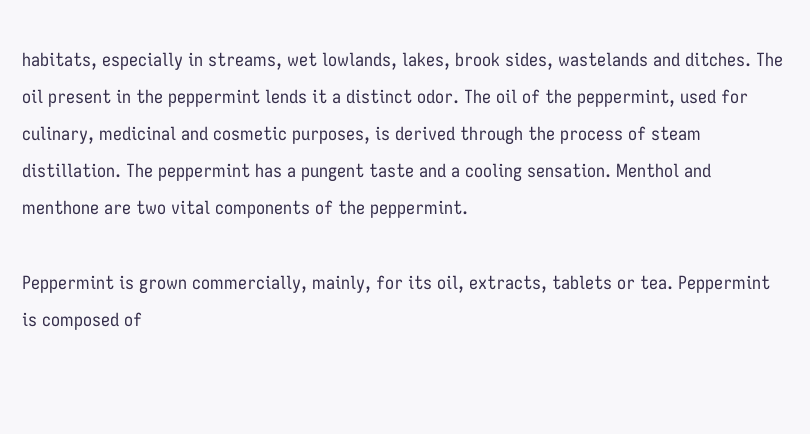habitats, especially in streams, wet lowlands, lakes, brook sides, wastelands and ditches. The oil present in the peppermint lends it a distinct odor. The oil of the peppermint, used for culinary, medicinal and cosmetic purposes, is derived through the process of steam distillation. The peppermint has a pungent taste and a cooling sensation. Menthol and menthone are two vital components of the peppermint.

Peppermint is grown commercially, mainly, for its oil, extracts, tablets or tea. Peppermint is composed of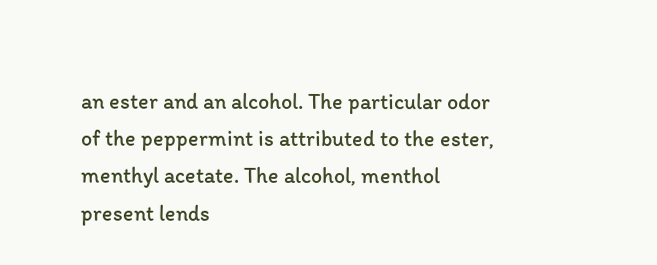an ester and an alcohol. The particular odor of the peppermint is attributed to the ester, menthyl acetate. The alcohol, menthol present lends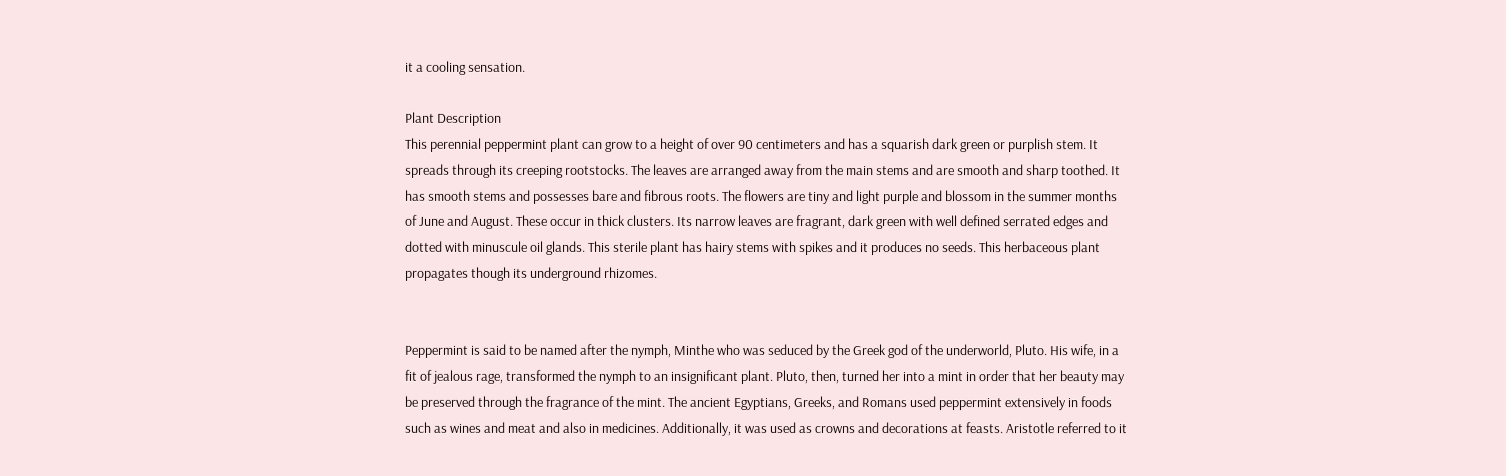it a cooling sensation.

Plant Description
This perennial peppermint plant can grow to a height of over 90 centimeters and has a squarish dark green or purplish stem. It spreads through its creeping rootstocks. The leaves are arranged away from the main stems and are smooth and sharp toothed. It has smooth stems and possesses bare and fibrous roots. The flowers are tiny and light purple and blossom in the summer months of June and August. These occur in thick clusters. Its narrow leaves are fragrant, dark green with well defined serrated edges and dotted with minuscule oil glands. This sterile plant has hairy stems with spikes and it produces no seeds. This herbaceous plant propagates though its underground rhizomes.


Peppermint is said to be named after the nymph, Minthe who was seduced by the Greek god of the underworld, Pluto. His wife, in a fit of jealous rage, transformed the nymph to an insignificant plant. Pluto, then, turned her into a mint in order that her beauty may be preserved through the fragrance of the mint. The ancient Egyptians, Greeks, and Romans used peppermint extensively in foods such as wines and meat and also in medicines. Additionally, it was used as crowns and decorations at feasts. Aristotle referred to it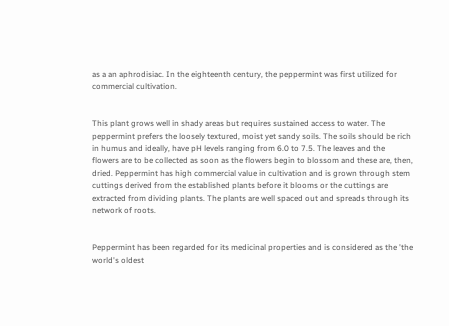as a an aphrodisiac. In the eighteenth century, the peppermint was first utilized for commercial cultivation.


This plant grows well in shady areas but requires sustained access to water. The peppermint prefers the loosely textured, moist yet sandy soils. The soils should be rich in humus and ideally, have pH levels ranging from 6.0 to 7.5. The leaves and the flowers are to be collected as soon as the flowers begin to blossom and these are, then, dried. Peppermint has high commercial value in cultivation and is grown through stem cuttings derived from the established plants before it blooms or the cuttings are extracted from dividing plants. The plants are well spaced out and spreads through its network of roots.


Peppermint has been regarded for its medicinal properties and is considered as the 'the world's oldest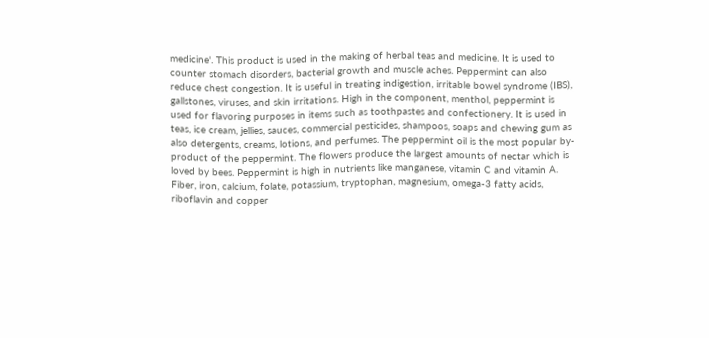medicine'. This product is used in the making of herbal teas and medicine. It is used to counter stomach disorders, bacterial growth and muscle aches. Peppermint can also reduce chest congestion. It is useful in treating indigestion, irritable bowel syndrome (IBS), gallstones, viruses, and skin irritations. High in the component, menthol, peppermint is used for flavoring purposes in items such as toothpastes and confectionery. It is used in teas, ice cream, jellies, sauces, commercial pesticides, shampoos, soaps and chewing gum as also detergents, creams, lotions, and perfumes. The peppermint oil is the most popular by-product of the peppermint. The flowers produce the largest amounts of nectar which is loved by bees. Peppermint is high in nutrients like manganese, vitamin C and vitamin A. Fiber, iron, calcium, folate, potassium, tryptophan, magnesium, omega-3 fatty acids, riboflavin and copper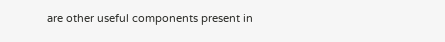are other useful components present in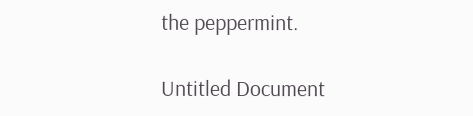the peppermint.

Untitled Document